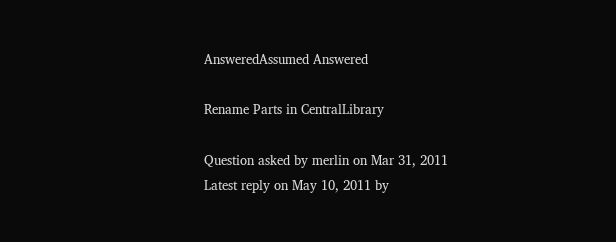AnsweredAssumed Answered

Rename Parts in CentralLibrary

Question asked by merlin on Mar 31, 2011
Latest reply on May 10, 2011 by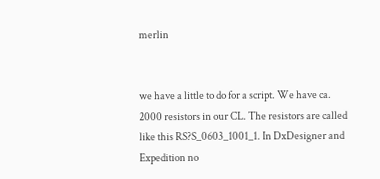merlin


we have a little to do for a script. We have ca. 2000 resistors in our CL. The resistors are called like this RS?S_0603_1001_1. In DxDesigner and Expedition no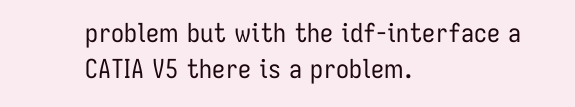problem but with the idf-interface a CATIA V5 there is a problem.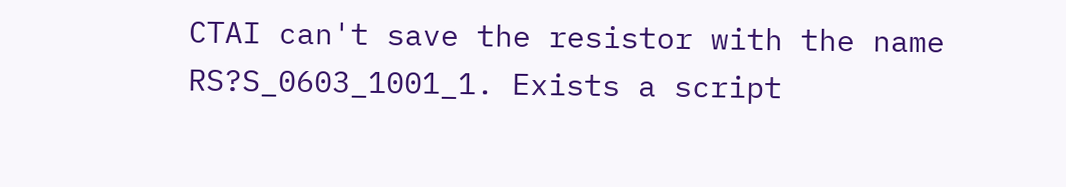CTAI can't save the resistor with the name RS?S_0603_1001_1. Exists a script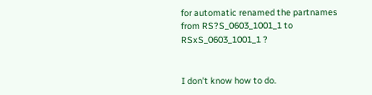for automatic renamed the partnames from RS?S_0603_1001_1 to RSxS_0603_1001_1 ?


I don't know how to do.